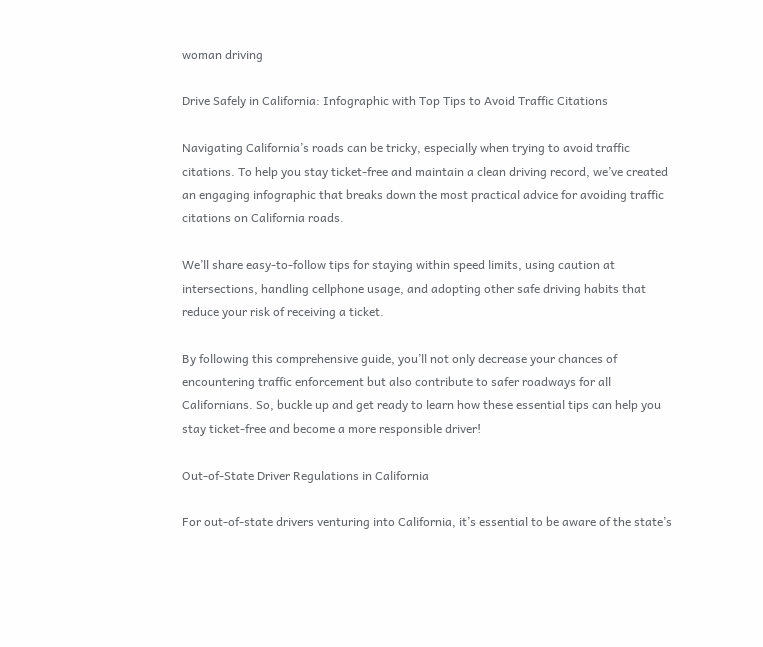woman driving

Drive Safely in California: Infographic with Top Tips to Avoid Traffic Citations

Navigating California’s roads can be tricky, especially when trying to avoid traffic citations. To help you stay ticket-free and maintain a clean driving record, we’ve created an engaging infographic that breaks down the most practical advice for avoiding traffic citations on California roads.

We’ll share easy-to-follow tips for staying within speed limits, using caution at intersections, handling cellphone usage, and adopting other safe driving habits that reduce your risk of receiving a ticket.

By following this comprehensive guide, you’ll not only decrease your chances of encountering traffic enforcement but also contribute to safer roadways for all Californians. So, buckle up and get ready to learn how these essential tips can help you stay ticket-free and become a more responsible driver!

Out-of-State Driver Regulations in California

For out-of-state drivers venturing into California, it’s essential to be aware of the state’s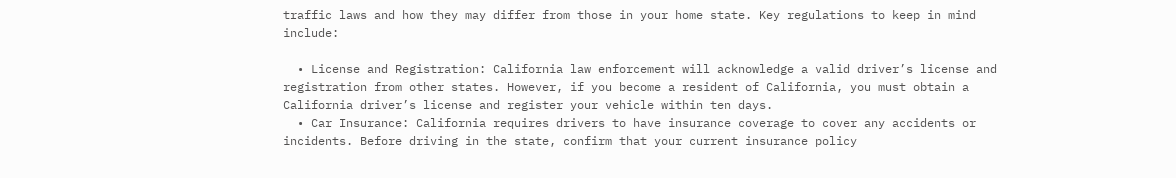traffic laws and how they may differ from those in your home state. Key regulations to keep in mind include:

  • License and Registration: California law enforcement will acknowledge a valid driver’s license and registration from other states. However, if you become a resident of California, you must obtain a California driver’s license and register your vehicle within ten days.
  • Car Insurance: California requires drivers to have insurance coverage to cover any accidents or incidents. Before driving in the state, confirm that your current insurance policy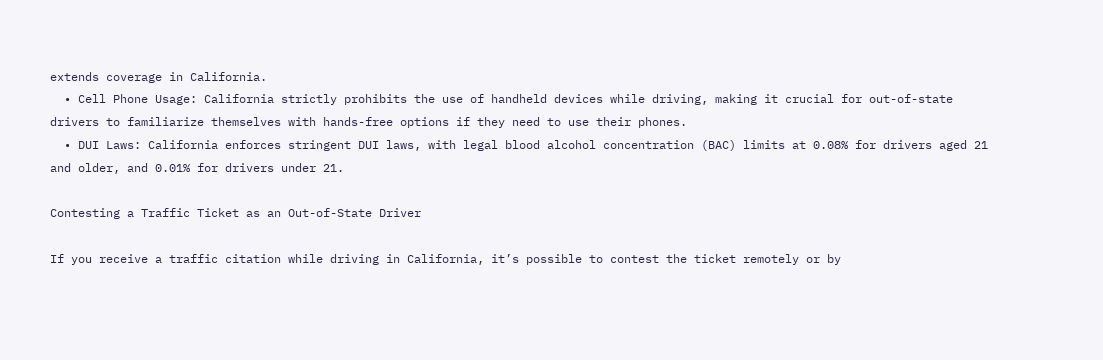extends coverage in California.
  • Cell Phone Usage: California strictly prohibits the use of handheld devices while driving, making it crucial for out-of-state drivers to familiarize themselves with hands-free options if they need to use their phones.
  • DUI Laws: California enforces stringent DUI laws, with legal blood alcohol concentration (BAC) limits at 0.08% for drivers aged 21 and older, and 0.01% for drivers under 21.

Contesting a Traffic Ticket as an Out-of-State Driver

If you receive a traffic citation while driving in California, it’s possible to contest the ticket remotely or by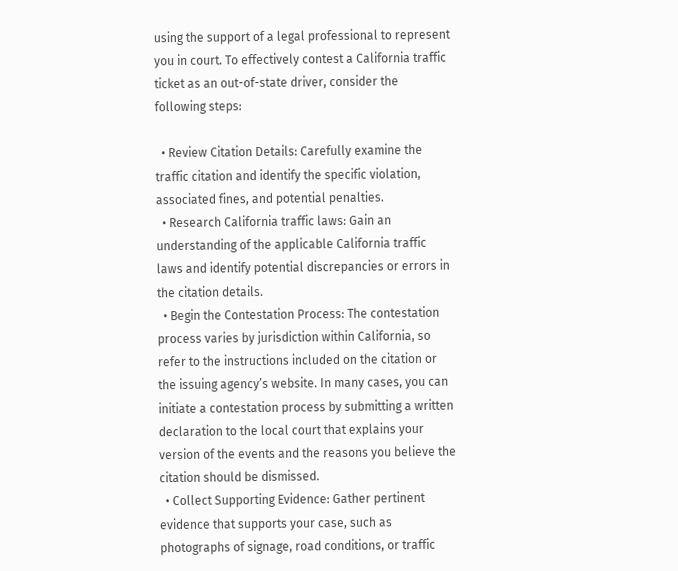using the support of a legal professional to represent you in court. To effectively contest a California traffic ticket as an out-of-state driver, consider the following steps:

  • Review Citation Details: Carefully examine the traffic citation and identify the specific violation, associated fines, and potential penalties.
  • Research California traffic laws: Gain an understanding of the applicable California traffic laws and identify potential discrepancies or errors in the citation details.
  • Begin the Contestation Process: The contestation process varies by jurisdiction within California, so refer to the instructions included on the citation or the issuing agency’s website. In many cases, you can initiate a contestation process by submitting a written declaration to the local court that explains your version of the events and the reasons you believe the citation should be dismissed.
  • Collect Supporting Evidence: Gather pertinent evidence that supports your case, such as photographs of signage, road conditions, or traffic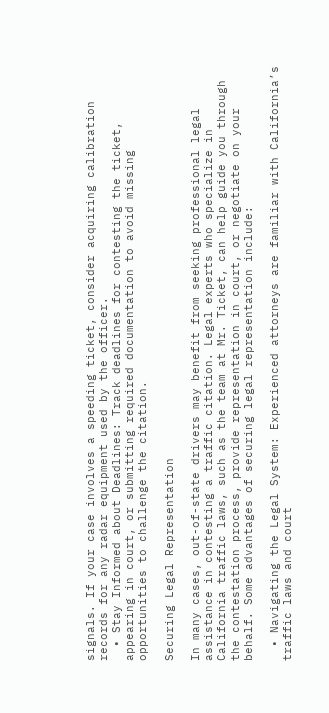signals. If your case involves a speeding ticket, consider acquiring calibration records for any radar equipment used by the officer.
  • Stay Informed about Deadlines: Track deadlines for contesting the ticket, appearing in court, or submitting required documentation to avoid missing opportunities to challenge the citation.

Securing Legal Representation

In many cases, out-of-state drivers may benefit from seeking professional legal assistance in contesting a traffic citation. Legal experts who specialize in California traffic laws, such as the team at Mr. Ticket, can help guide you through the contestation process, provide representation in court, or negotiate on your behalf. Some advantages of securing legal representation include:

  • Navigating the Legal System: Experienced attorneys are familiar with California’s traffic laws and court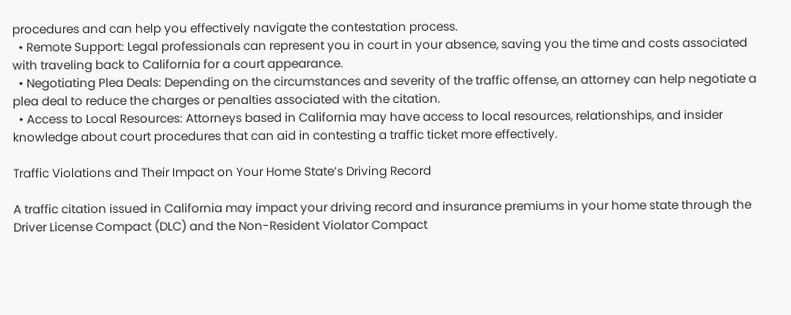procedures and can help you effectively navigate the contestation process.
  • Remote Support: Legal professionals can represent you in court in your absence, saving you the time and costs associated with traveling back to California for a court appearance.
  • Negotiating Plea Deals: Depending on the circumstances and severity of the traffic offense, an attorney can help negotiate a plea deal to reduce the charges or penalties associated with the citation.
  • Access to Local Resources: Attorneys based in California may have access to local resources, relationships, and insider knowledge about court procedures that can aid in contesting a traffic ticket more effectively.

Traffic Violations and Their Impact on Your Home State’s Driving Record

A traffic citation issued in California may impact your driving record and insurance premiums in your home state through the Driver License Compact (DLC) and the Non-Resident Violator Compact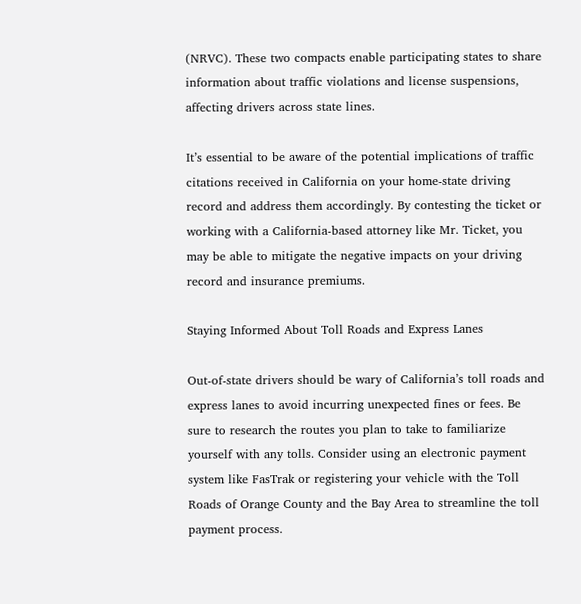(NRVC). These two compacts enable participating states to share information about traffic violations and license suspensions, affecting drivers across state lines.

It’s essential to be aware of the potential implications of traffic citations received in California on your home-state driving record and address them accordingly. By contesting the ticket or working with a California-based attorney like Mr. Ticket, you may be able to mitigate the negative impacts on your driving record and insurance premiums.

Staying Informed About Toll Roads and Express Lanes

Out-of-state drivers should be wary of California’s toll roads and express lanes to avoid incurring unexpected fines or fees. Be sure to research the routes you plan to take to familiarize yourself with any tolls. Consider using an electronic payment system like FasTrak or registering your vehicle with the Toll Roads of Orange County and the Bay Area to streamline the toll payment process.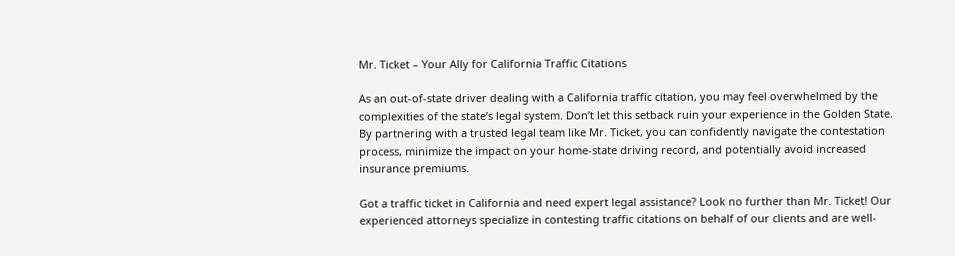Mr. Ticket – Your Ally for California Traffic Citations

As an out-of-state driver dealing with a California traffic citation, you may feel overwhelmed by the complexities of the state’s legal system. Don’t let this setback ruin your experience in the Golden State. By partnering with a trusted legal team like Mr. Ticket, you can confidently navigate the contestation process, minimize the impact on your home-state driving record, and potentially avoid increased insurance premiums.

Got a traffic ticket in California and need expert legal assistance? Look no further than Mr. Ticket! Our experienced attorneys specialize in contesting traffic citations on behalf of our clients and are well-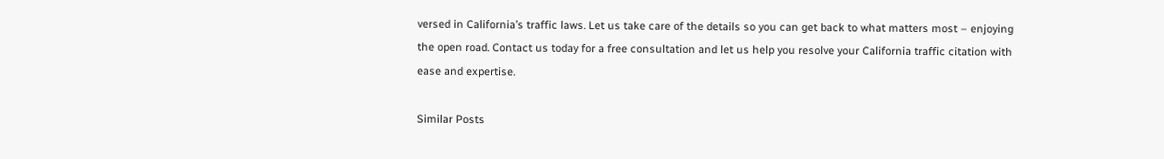versed in California’s traffic laws. Let us take care of the details so you can get back to what matters most – enjoying the open road. Contact us today for a free consultation and let us help you resolve your California traffic citation with ease and expertise.

Similar Posts